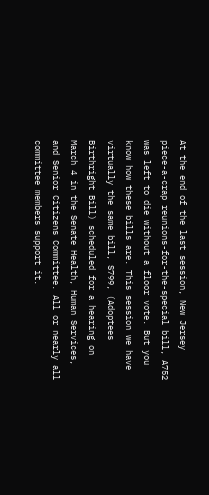At the end of the last session, New Jersey piece-a-crap reunions-for-the-special bill, A752 was left to die without a floor vote. But you know how these bills are. This session we have virtually the same bill, S799, (Adoptees Birthright Bill) scheduled for a hearing on March 4 in the Senate Health, Human Services, and Senior Citizens Committee. All or nearly all committee members support it.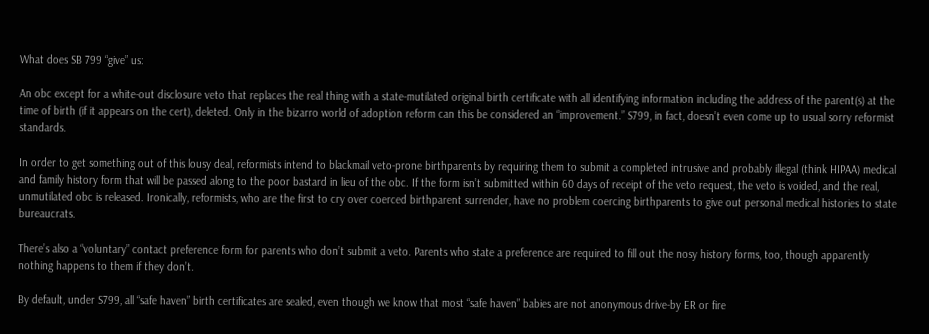What does SB 799 “give” us:

An obc except for a white-out disclosure veto that replaces the real thing with a state-mutilated original birth certificate with all identifying information including the address of the parent(s) at the time of birth (if it appears on the cert), deleted. Only in the bizarro world of adoption reform can this be considered an “improvement.” S799, in fact, doesn’t even come up to usual sorry reformist standards.

In order to get something out of this lousy deal, reformists intend to blackmail veto-prone birthparents by requiring them to submit a completed intrusive and probably illegal (think HIPAA) medical and family history form that will be passed along to the poor bastard in lieu of the obc. If the form isn’t submitted within 60 days of receipt of the veto request, the veto is voided, and the real, unmutilated obc is released. Ironically, reformists, who are the first to cry over coerced birthparent surrender, have no problem coercing birthparents to give out personal medical histories to state bureaucrats.

There’s also a “voluntary” contact preference form for parents who don’t submit a veto. Parents who state a preference are required to fill out the nosy history forms, too, though apparently nothing happens to them if they don’t.

By default, under S799, all “safe haven” birth certificates are sealed, even though we know that most “safe haven” babies are not anonymous drive-by ER or fire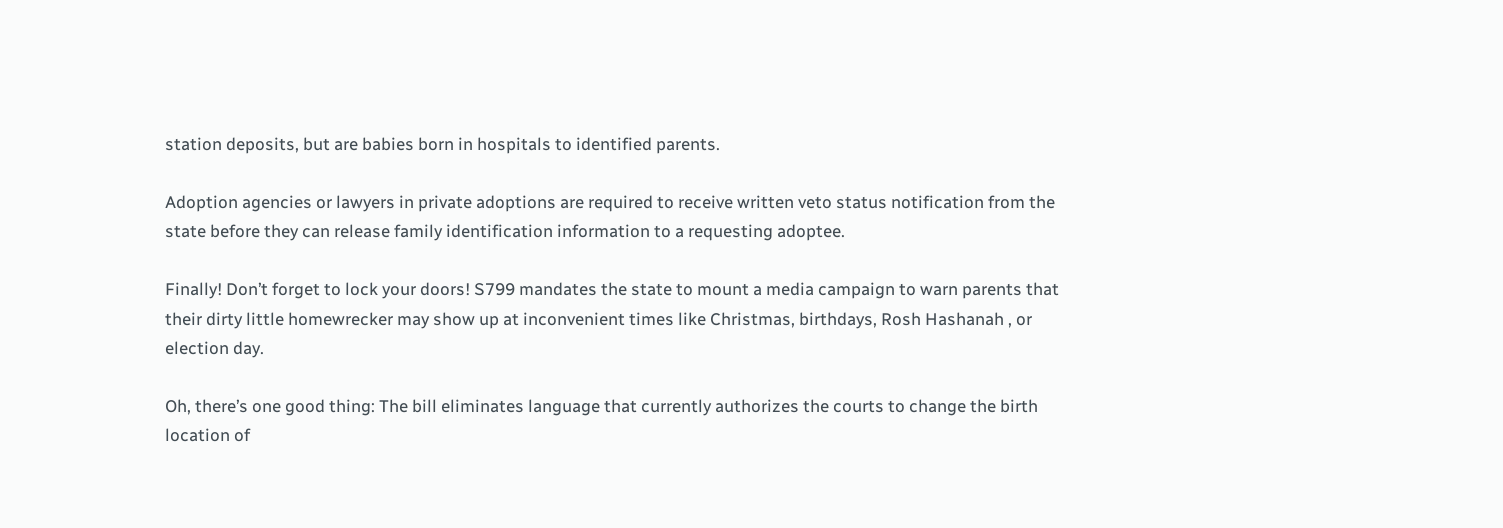station deposits, but are babies born in hospitals to identified parents.

Adoption agencies or lawyers in private adoptions are required to receive written veto status notification from the state before they can release family identification information to a requesting adoptee.

Finally! Don’t forget to lock your doors! S799 mandates the state to mount a media campaign to warn parents that their dirty little homewrecker may show up at inconvenient times like Christmas, birthdays, Rosh Hashanah , or election day.

Oh, there’s one good thing: The bill eliminates language that currently authorizes the courts to change the birth location of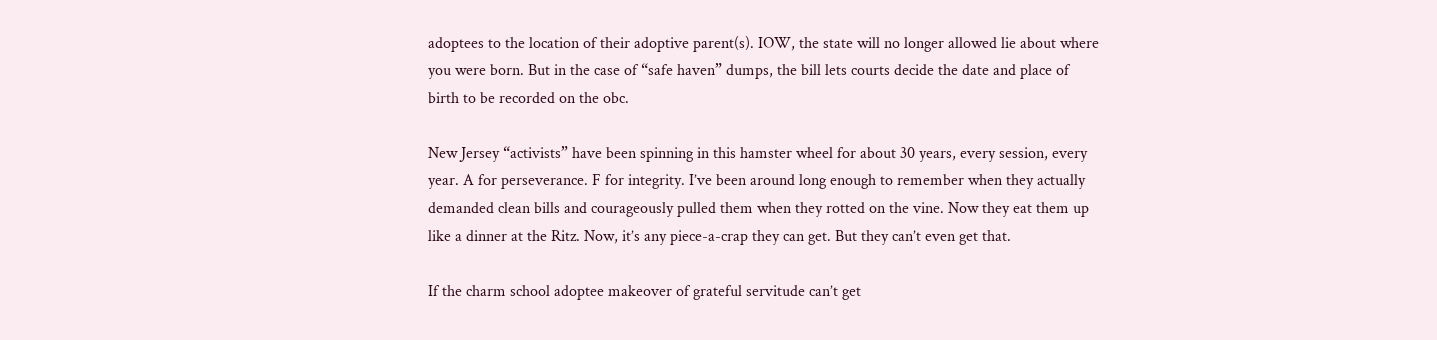adoptees to the location of their adoptive parent(s). IOW, the state will no longer allowed lie about where you were born. But in the case of “safe haven” dumps, the bill lets courts decide the date and place of birth to be recorded on the obc.

New Jersey “activists” have been spinning in this hamster wheel for about 30 years, every session, every year. A for perseverance. F for integrity. I’ve been around long enough to remember when they actually demanded clean bills and courageously pulled them when they rotted on the vine. Now they eat them up like a dinner at the Ritz. Now, it’s any piece-a-crap they can get. But they can’t even get that.

If the charm school adoptee makeover of grateful servitude can’t get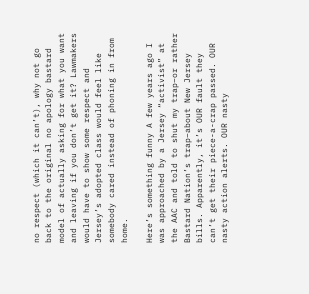no respect (which it can’t), why not go back to the original no apology bastard model of actually asking for what you want and leaving if you don’t get it? Lawmakers would have to show some respect and Jersey’s adopted class would feel like somebody cared instead of phoning in from home.

Here’s something funny A few years ago I was approached by a Jersey “activist” at the AAC and told to shut my trap–or rather Bastard Nation’s trap–about New Jersey bills. Apparently, it’s OUR fault they can’t get their piece-a-crap passed. OUR nasty action alerts. OUR nasty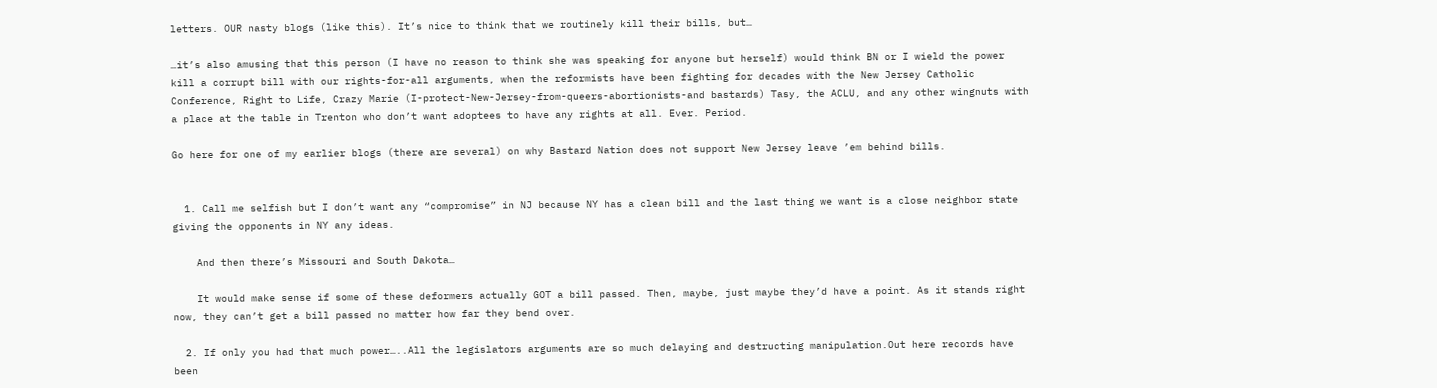letters. OUR nasty blogs (like this). It’s nice to think that we routinely kill their bills, but…

…it’s also amusing that this person (I have no reason to think she was speaking for anyone but herself) would think BN or I wield the power kill a corrupt bill with our rights-for-all arguments, when the reformists have been fighting for decades with the New Jersey Catholic Conference, Right to Life, Crazy Marie (I-protect-New-Jersey-from-queers-abortionists-and bastards) Tasy, the ACLU, and any other wingnuts with a place at the table in Trenton who don’t want adoptees to have any rights at all. Ever. Period.

Go here for one of my earlier blogs (there are several) on why Bastard Nation does not support New Jersey leave ’em behind bills.


  1. Call me selfish but I don’t want any “compromise” in NJ because NY has a clean bill and the last thing we want is a close neighbor state giving the opponents in NY any ideas.

    And then there’s Missouri and South Dakota…

    It would make sense if some of these deformers actually GOT a bill passed. Then, maybe, just maybe they’d have a point. As it stands right now, they can’t get a bill passed no matter how far they bend over.

  2. If only you had that much power…..All the legislators arguments are so much delaying and destructing manipulation.Out here records have been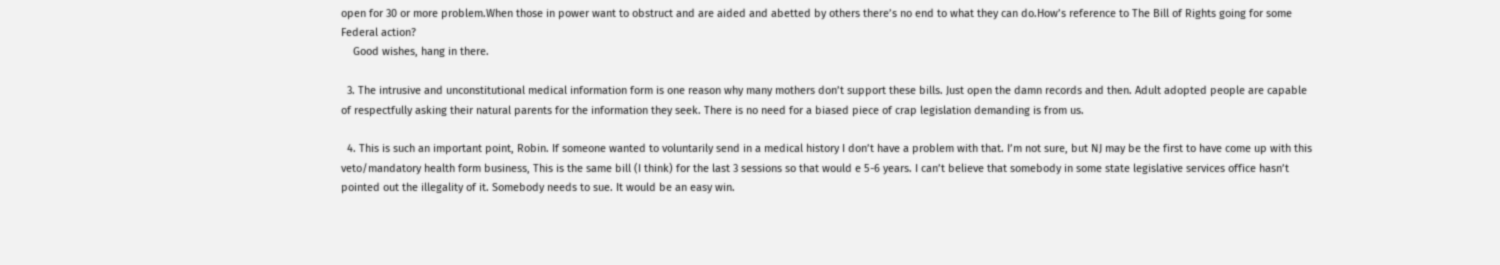open for 30 or more problem.When those in power want to obstruct and are aided and abetted by others there’s no end to what they can do.How’s reference to The Bill of Rights going for some Federal action?
    Good wishes, hang in there.

  3. The intrusive and unconstitutional medical information form is one reason why many mothers don’t support these bills. Just open the damn records and then. Adult adopted people are capable of respectfully asking their natural parents for the information they seek. There is no need for a biased piece of crap legislation demanding is from us.

  4. This is such an important point, Robin. If someone wanted to voluntarily send in a medical history I don’t have a problem with that. I’m not sure, but NJ may be the first to have come up with this veto/mandatory health form business, This is the same bill (I think) for the last 3 sessions so that would e 5-6 years. I can’t believe that somebody in some state legislative services office hasn’t pointed out the illegality of it. Somebody needs to sue. It would be an easy win.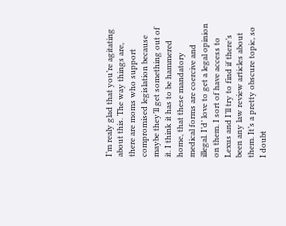I’m realy glad that you’re agitating about this. The way things are, there are moms who support compromised legislation because maybe they’ll get something out of it. I think it has to be hammered home, that these mandatory medical forms are coercive and illegal. I’d’ love to get a legal opinion on them. I sort of have access to Lexus and I’ll try to find if there’s been any law review articles about them. It’s a pretty obscure topic, so I doubt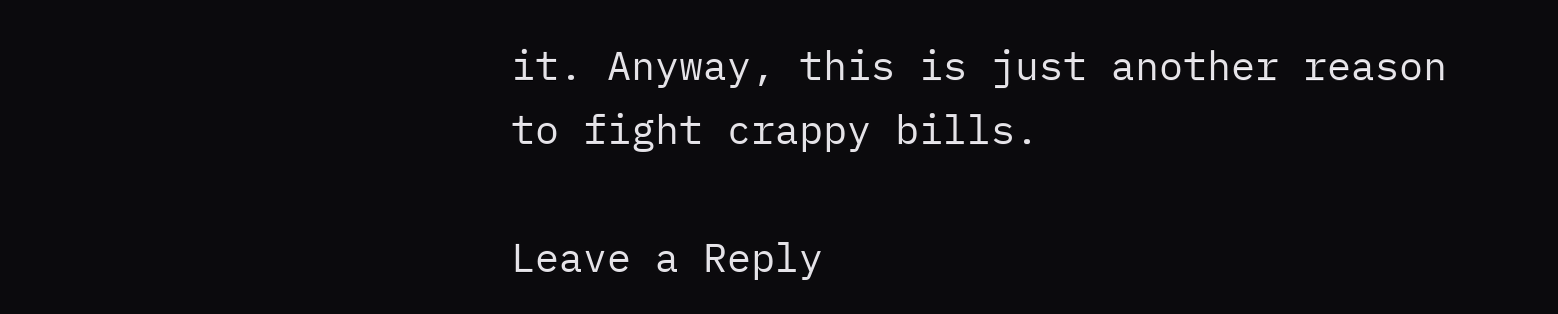it. Anyway, this is just another reason to fight crappy bills.

Leave a Reply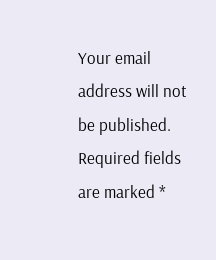Your email address will not be published. Required fields are marked *